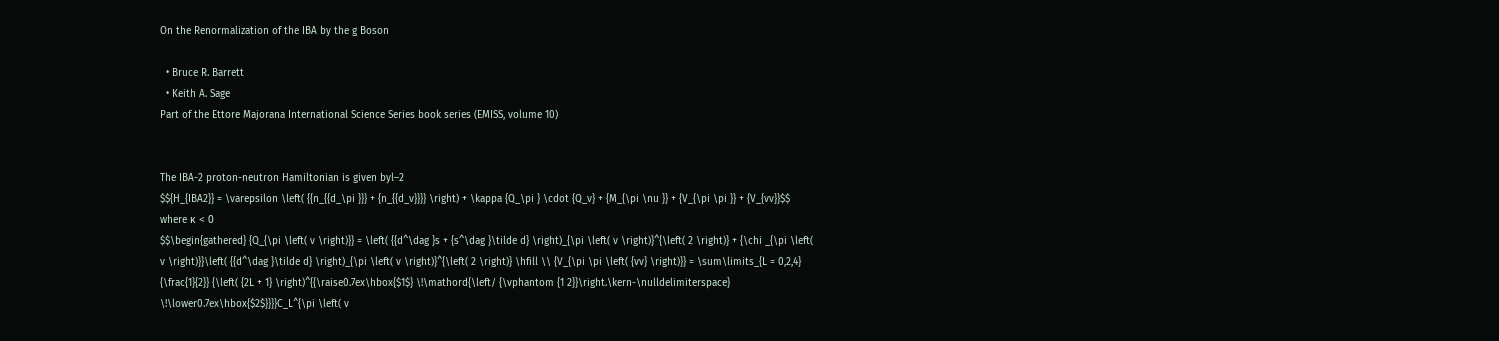On the Renormalization of the IBA by the g Boson

  • Bruce R. Barrett
  • Keith A. Sage
Part of the Ettore Majorana International Science Series book series (EMISS, volume 10)


The IBA-2 proton-neutron Hamiltonian is given byl–2
$${H_{IBA2}} = \varepsilon \left( {{n_{{d_\pi }}} + {n_{{d_v}}}} \right) + \kappa {Q_\pi } \cdot {Q_v} + {M_{\pi \nu }} + {V_{\pi \pi }} + {V_{vv}}$$
where κ < 0
$$\begin{gathered} {Q_{\pi \left( v \right)}} = \left( {{d^\dag }s + {s^\dag }\tilde d} \right)_{\pi \left( v \right)}^{\left( 2 \right)} + {\chi _{\pi \left( v \right)}}\left( {{d^\dag }\tilde d} \right)_{\pi \left( v \right)}^{\left( 2 \right)} \hfill \\ {V_{\pi \pi \left( {vv} \right)}} = \sum\limits_{L = 0,2,4} {\frac{1}{2}} {\left( {2L + 1} \right)^{{\raise0.7ex\hbox{$1$} \!\mathord{\left/ {\vphantom {1 2}}\right.\kern-\nulldelimiterspace} \!\lower0.7ex\hbox{$2$}}}}C_L^{\pi \left( v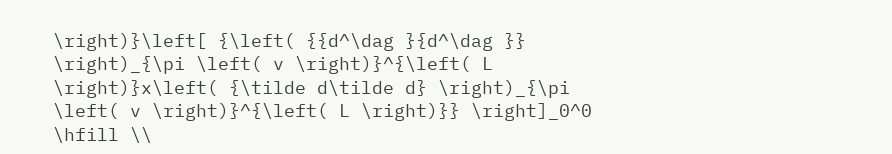\right)}\left[ {\left( {{d^\dag }{d^\dag }} \right)_{\pi \left( v \right)}^{\left( L \right)}x\left( {\tilde d\tilde d} \right)_{\pi \left( v \right)}^{\left( L \right)}} \right]_0^0 \hfill \\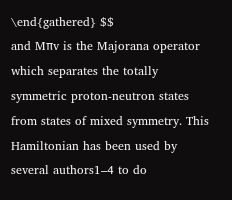\end{gathered} $$
and Mπv is the Majorana operator which separates the totally symmetric proton-neutron states from states of mixed symmetry. This Hamiltonian has been used by several authors1–4 to do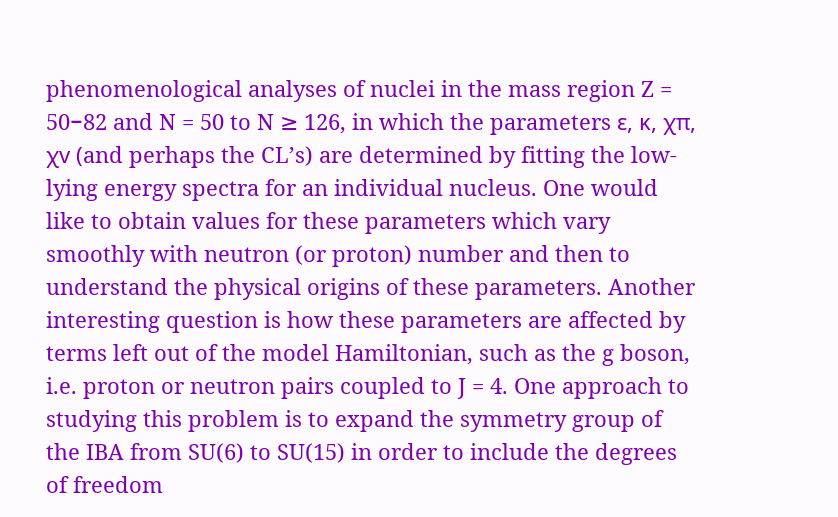phenomenological analyses of nuclei in the mass region Z = 50−82 and N = 50 to N ≥ 126, in which the parameters ε, κ, χπ, χv (and perhaps the CL’s) are determined by fitting the low-lying energy spectra for an individual nucleus. One would like to obtain values for these parameters which vary smoothly with neutron (or proton) number and then to understand the physical origins of these parameters. Another interesting question is how these parameters are affected by terms left out of the model Hamiltonian, such as the g boson, i.e. proton or neutron pairs coupled to J = 4. One approach to studying this problem is to expand the symmetry group of the IBA from SU(6) to SU(15) in order to include the degrees of freedom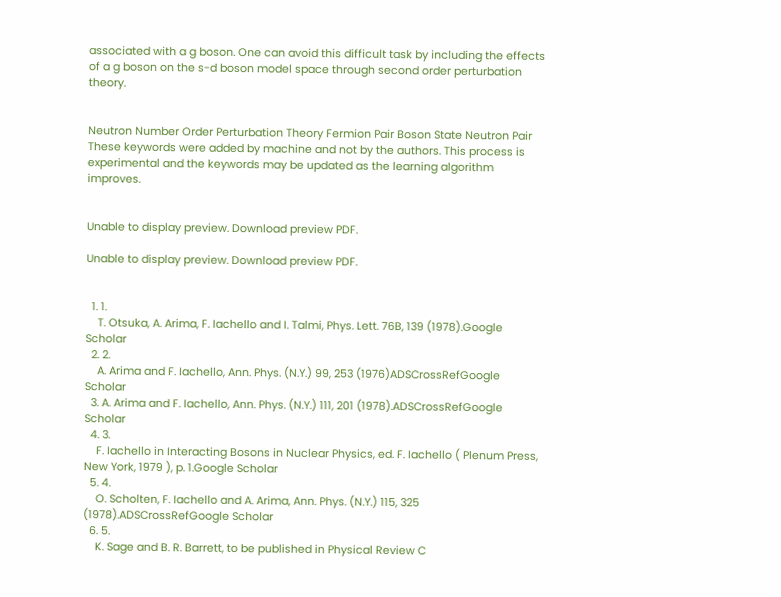associated with a g boson. One can avoid this difficult task by including the effects of a g boson on the s-d boson model space through second order perturbation theory.


Neutron Number Order Perturbation Theory Fermion Pair Boson State Neutron Pair
These keywords were added by machine and not by the authors. This process is experimental and the keywords may be updated as the learning algorithm improves.


Unable to display preview. Download preview PDF.

Unable to display preview. Download preview PDF.


  1. 1.
    T. Otsuka, A. Arima, F. Iachello and I. Talmi, Phys. Lett. 76B, 139 (1978).Google Scholar
  2. 2.
    A. Arima and F. Iachello, Ann. Phys. (N.Y.) 99, 253 (1976)ADSCrossRefGoogle Scholar
  3. A. Arima and F. Iachello, Ann. Phys. (N.Y.) 111, 201 (1978).ADSCrossRefGoogle Scholar
  4. 3.
    F. Iachello in Interacting Bosons in Nuclear Physics, ed. F. Iachello ( Plenum Press, New York, 1979 ), p. 1.Google Scholar
  5. 4.
    O. Scholten, F. Iachello and A. Arima, Ann. Phys. (N.Y.) 115, 325 (1978).ADSCrossRefGoogle Scholar
  6. 5.
    K. Sage and B. R. Barrett, to be published in Physical Review C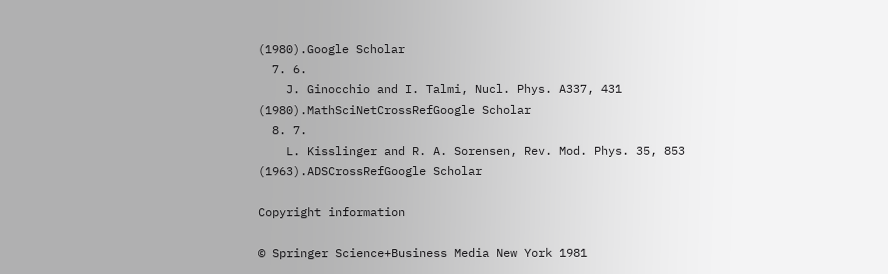(1980).Google Scholar
  7. 6.
    J. Ginocchio and I. Talmi, Nucl. Phys. A337, 431 (1980).MathSciNetCrossRefGoogle Scholar
  8. 7.
    L. Kisslinger and R. A. Sorensen, Rev. Mod. Phys. 35, 853 (1963).ADSCrossRefGoogle Scholar

Copyright information

© Springer Science+Business Media New York 1981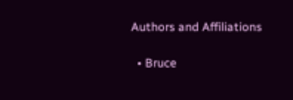Authors and Affiliations

  • Bruce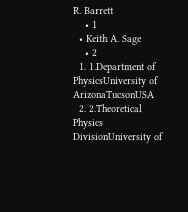R. Barrett
    • 1
  • Keith A. Sage
    • 2
  1. 1.Department of PhysicsUniversity of ArizonaTucsonUSA
  2. 2.Theoretical Physics DivisionUniversity of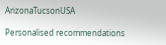ArizonaTucsonUSA

Personalised recommendations